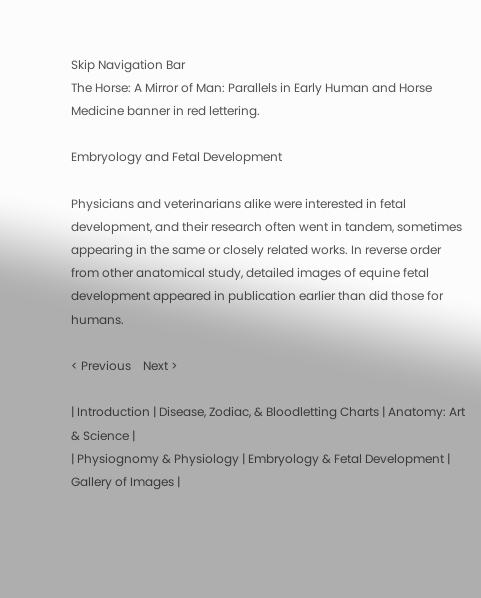Skip Navigation Bar
The Horse: A Mirror of Man: Parallels in Early Human and Horse Medicine banner in red lettering.

Embryology and Fetal Development

Physicians and veterinarians alike were interested in fetal development, and their research often went in tandem, sometimes appearing in the same or closely related works. In reverse order from other anatomical study, detailed images of equine fetal development appeared in publication earlier than did those for humans.

< Previous    Next >

| Introduction | Disease, Zodiac, & Bloodletting Charts | Anatomy: Art & Science |
| Physiognomy & Physiology | Embryology & Fetal Development | Gallery of Images |